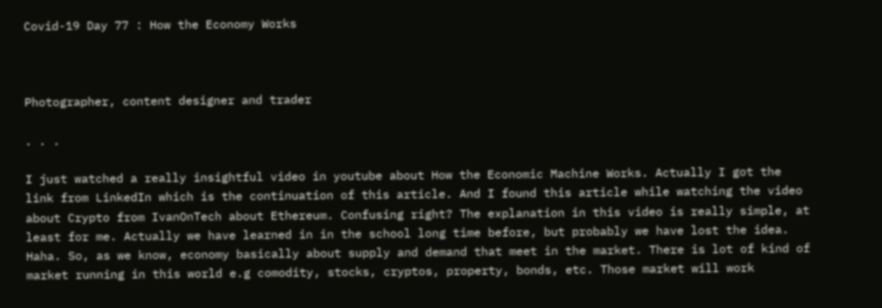Covid-19 Day 77 : How the Economy Works



Photographer, content designer and trader

. . .

I just watched a really insightful video in youtube about How the Economic Machine Works. Actually I got the link from LinkedIn which is the continuation of this article. And I found this article while watching the video about Crypto from IvanOnTech about Ethereum. Confusing right? The explanation in this video is really simple, at least for me. Actually we have learned in in the school long time before, but probably we have lost the idea. Haha. So, as we know, economy basically about supply and demand that meet in the market. There is lot of kind of market running in this world e.g comodity, stocks, cryptos, property, bonds, etc. Those market will work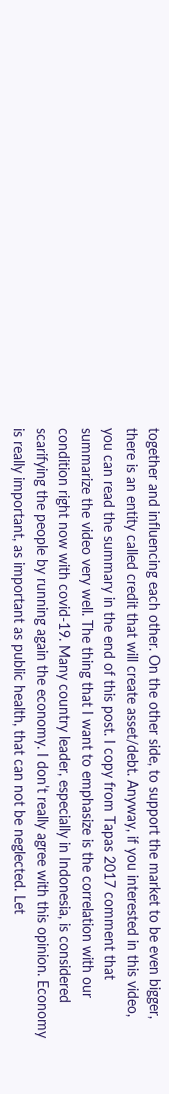together and influencing each other. On the other side, to support the market to be even bigger, there is an entity called credit that will create asset/debt. Anyway, if you interested in this video, you can read the summary in the end of this post. I copy from Tapas 2017 comment that summarize the video very well. The thing that I want to emphasize is the correlation with our condition right now with covid-19. Many country leader, especially in Indonesia, is considered scarifying the people by running again the economy. I don’t really agree with this opinion. Economy is really important, as important as public health, that can not be neglected. Let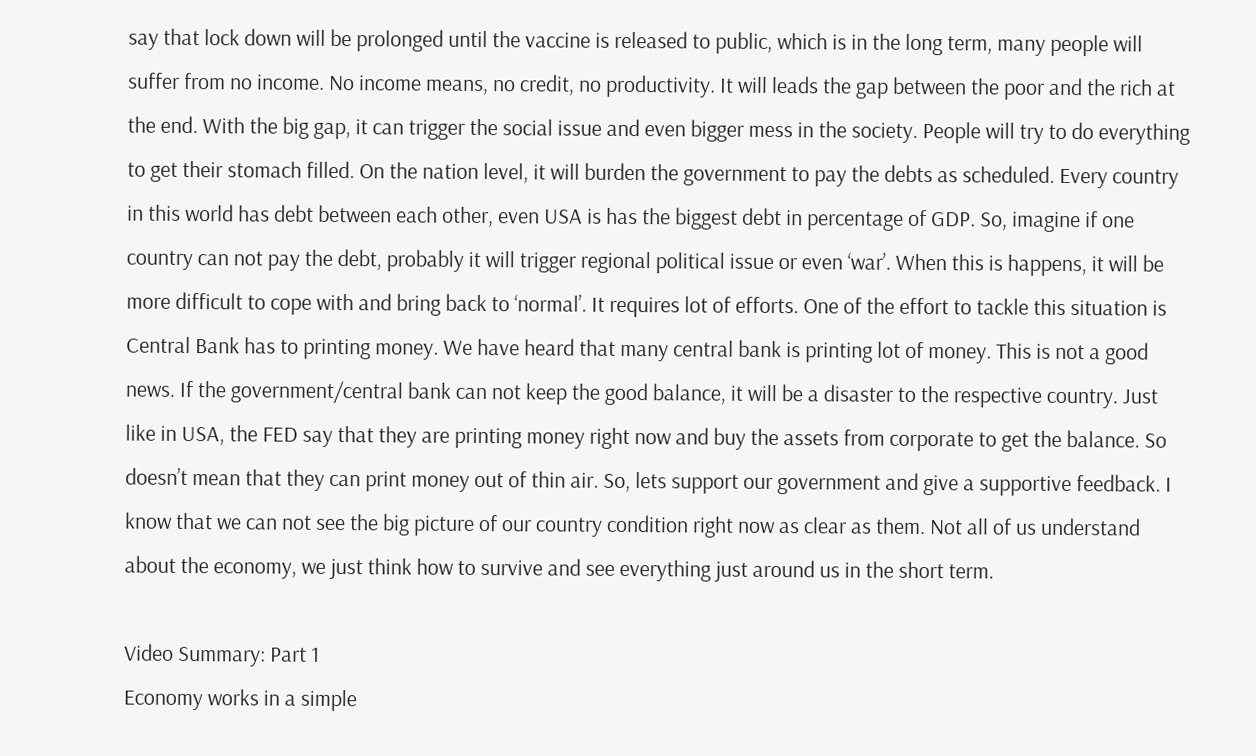say that lock down will be prolonged until the vaccine is released to public, which is in the long term, many people will suffer from no income. No income means, no credit, no productivity. It will leads the gap between the poor and the rich at the end. With the big gap, it can trigger the social issue and even bigger mess in the society. People will try to do everything to get their stomach filled. On the nation level, it will burden the government to pay the debts as scheduled. Every country in this world has debt between each other, even USA is has the biggest debt in percentage of GDP. So, imagine if one country can not pay the debt, probably it will trigger regional political issue or even ‘war’. When this is happens, it will be more difficult to cope with and bring back to ‘normal’. It requires lot of efforts. One of the effort to tackle this situation is Central Bank has to printing money. We have heard that many central bank is printing lot of money. This is not a good news. If the government/central bank can not keep the good balance, it will be a disaster to the respective country. Just like in USA, the FED say that they are printing money right now and buy the assets from corporate to get the balance. So doesn’t mean that they can print money out of thin air. So, lets support our government and give a supportive feedback. I know that we can not see the big picture of our country condition right now as clear as them. Not all of us understand about the economy, we just think how to survive and see everything just around us in the short term.

Video Summary: Part 1
Economy works in a simple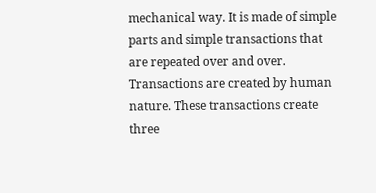mechanical way. It is made of simple parts and simple transactions that are repeated over and over. Transactions are created by human nature. These transactions create three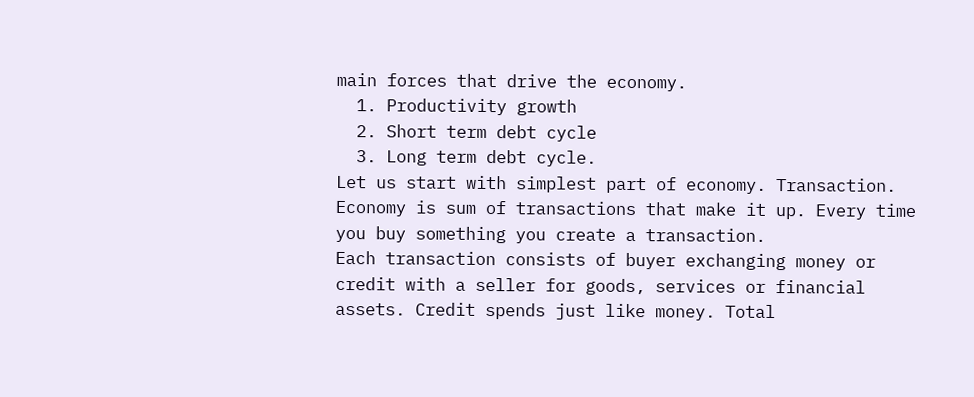main forces that drive the economy.
  1. Productivity growth
  2. Short term debt cycle
  3. Long term debt cycle.
Let us start with simplest part of economy. Transaction. Economy is sum of transactions that make it up. Every time you buy something you create a transaction.
Each transaction consists of buyer exchanging money or credit with a seller for goods, services or financial assets. Credit spends just like money. Total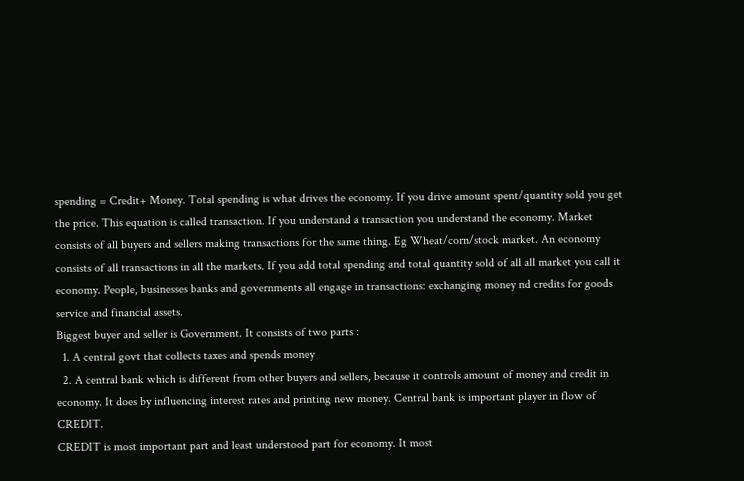spending = Credit+ Money. Total spending is what drives the economy. If you drive amount spent/quantity sold you get the price. This equation is called transaction. If you understand a transaction you understand the economy. Market consists of all buyers and sellers making transactions for the same thing. Eg Wheat/corn/stock market. An economy consists of all transactions in all the markets. If you add total spending and total quantity sold of all all market you call it economy. People, businesses banks and governments all engage in transactions: exchanging money nd credits for goods service and financial assets.
Biggest buyer and seller is Government. It consists of two parts :
  1. A central govt that collects taxes and spends money
  2. A central bank which is different from other buyers and sellers, because it controls amount of money and credit in economy. It does by influencing interest rates and printing new money. Central bank is important player in flow of CREDIT.
CREDIT is most important part and least understood part for economy. It most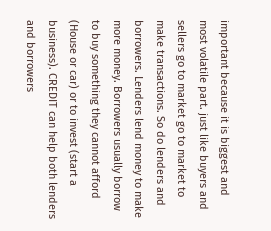important because it is biggest and most volatile part. just like buyers and sellers go to market go to market to make transactions. So do lenders and borrowers. Lenders lend money to make more money. Borrowers usually borrow to buy something they cannot afford (House or car) or to invest (start a business). CREDIT can help both lenders and borrowers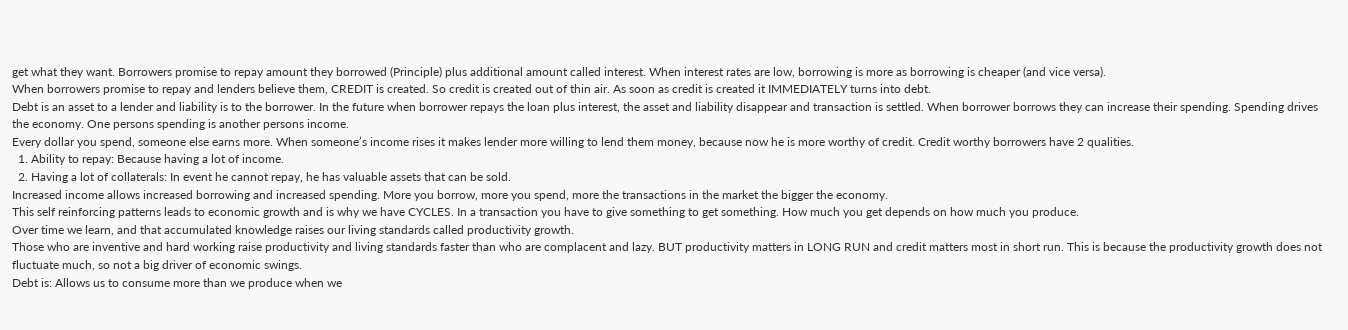get what they want. Borrowers promise to repay amount they borrowed (Principle) plus additional amount called interest. When interest rates are low, borrowing is more as borrowing is cheaper (and vice versa).
When borrowers promise to repay and lenders believe them, CREDIT is created. So credit is created out of thin air. As soon as credit is created it IMMEDIATELY turns into debt.
Debt is an asset to a lender and liability is to the borrower. In the future when borrower repays the loan plus interest, the asset and liability disappear and transaction is settled. When borrower borrows they can increase their spending. Spending drives the economy. One persons spending is another persons income.
Every dollar you spend, someone else earns more. When someone’s income rises it makes lender more willing to lend them money, because now he is more worthy of credit. Credit worthy borrowers have 2 qualities.
  1. Ability to repay: Because having a lot of income.
  2. Having a lot of collaterals: In event he cannot repay, he has valuable assets that can be sold.
Increased income allows increased borrowing and increased spending. More you borrow, more you spend, more the transactions in the market the bigger the economy.
This self reinforcing patterns leads to economic growth and is why we have CYCLES. In a transaction you have to give something to get something. How much you get depends on how much you produce.
Over time we learn, and that accumulated knowledge raises our living standards called productivity growth.
Those who are inventive and hard working raise productivity and living standards faster than who are complacent and lazy. BUT productivity matters in LONG RUN and credit matters most in short run. This is because the productivity growth does not fluctuate much, so not a big driver of economic swings.
Debt is: Allows us to consume more than we produce when we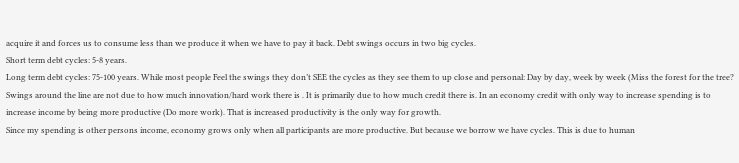acquire it and forces us to consume less than we produce it when we have to pay it back. Debt swings occurs in two big cycles.
Short term debt cycles: 5-8 years.
Long term debt cycles: 75-100 years. While most people Feel the swings they don’t SEE the cycles as they see them to up close and personal: Day by day, week by week (Miss the forest for the tree?
Swings around the line are not due to how much innovation/hard work there is . It is primarily due to how much credit there is. In an economy credit with only way to increase spending is to increase income by being more productive (Do more work). That is increased productivity is the only way for growth.
Since my spending is other persons income, economy grows only when all participants are more productive. But because we borrow we have cycles. This is due to human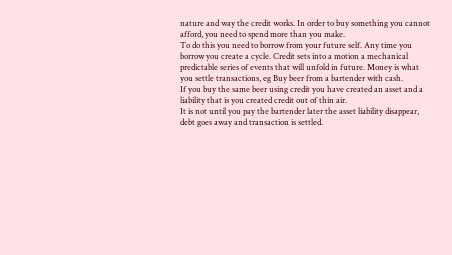nature and way the credit works. In order to buy something you cannot afford, you need to spend more than you make.
To do this you need to borrow from your future self. Any time you borrow you create a cycle. Credit sets into a motion a mechanical predictable series of events that will unfold in future. Money is what you settle transactions, eg Buy beer from a bartender with cash.
If you buy the same beer using credit you have created an asset and a liability that is you created credit out of thin air.
It is not until you pay the bartender later the asset liability disappear, debt goes away and transaction is settled.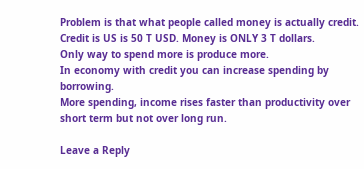Problem is that what people called money is actually credit.
Credit is US is 50 T USD. Money is ONLY 3 T dollars.
Only way to spend more is produce more.
In economy with credit you can increase spending by borrowing.
More spending, income rises faster than productivity over short term but not over long run.

Leave a Reply